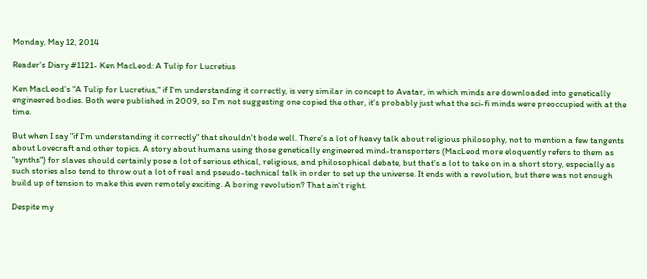Monday, May 12, 2014

Reader's Diary #1121- Ken MacLeod: A Tulip for Lucretius

Ken MacLeod's "A Tulip for Lucretius," if I'm understanding it correctly, is very similar in concept to Avatar, in which minds are downloaded into genetically engineered bodies. Both were published in 2009, so I'm not suggesting one copied the other, it's probably just what the sci-fi minds were preoccupied with at the time.

But when I say "if I'm understanding it correctly" that shouldn't bode well. There's a lot of heavy talk about religious philosophy, not to mention a few tangents about Lovecraft and other topics. A story about humans using those genetically engineered mind-transporters (MacLeod more eloquently refers to them as "synths") for slaves should certainly pose a lot of serious ethical, religious, and philosophical debate, but that's a lot to take on in a short story, especially as such stories also tend to throw out a lot of real and pseudo-technical talk in order to set up the universe. It ends with a revolution, but there was not enough build up of tension to make this even remotely exciting. A boring revolution? That ain't right.

Despite my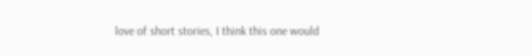love of short stories, I think this one would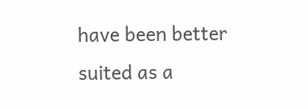have been better suited as a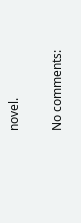novel.

No comments: